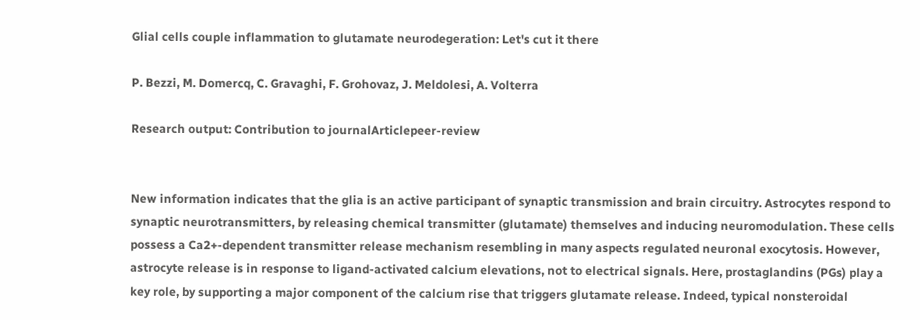Glial cells couple inflammation to glutamate neurodegeration: Let's cut it there

P. Bezzi, M. Domercq, C. Gravaghi, F. Grohovaz, J. Meldolesi, A. Volterra

Research output: Contribution to journalArticlepeer-review


New information indicates that the glia is an active participant of synaptic transmission and brain circuitry. Astrocytes respond to synaptic neurotransmitters, by releasing chemical transmitter (glutamate) themselves and inducing neuromodulation. These cells possess a Ca2+-dependent transmitter release mechanism resembling in many aspects regulated neuronal exocytosis. However, astrocyte release is in response to ligand-activated calcium elevations, not to electrical signals. Here, prostaglandins (PGs) play a key role, by supporting a major component of the calcium rise that triggers glutamate release. Indeed, typical nonsteroidal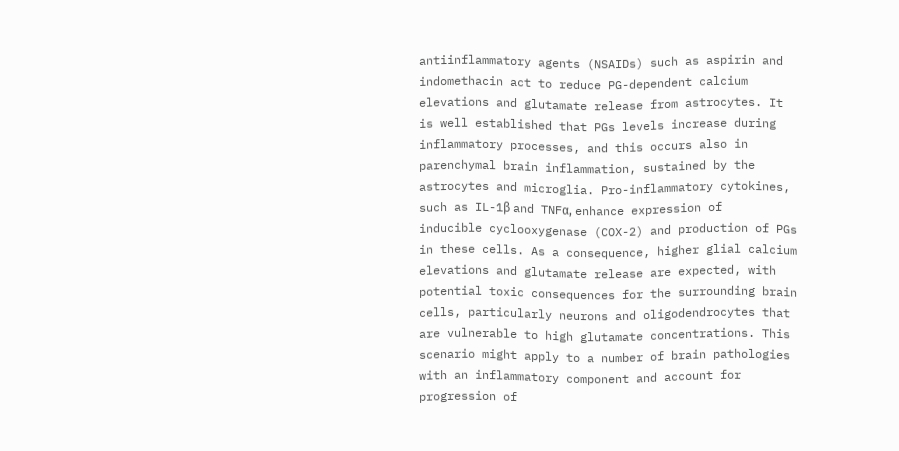antiinflammatory agents (NSAIDs) such as aspirin and indomethacin act to reduce PG-dependent calcium elevations and glutamate release from astrocytes. It is well established that PGs levels increase during inflammatory processes, and this occurs also in parenchymal brain inflammation, sustained by the astrocytes and microglia. Pro-inflammatory cytokines, such as IL-1β and TNFα, enhance expression of inducible cyclooxygenase (COX-2) and production of PGs in these cells. As a consequence, higher glial calcium elevations and glutamate release are expected, with potential toxic consequences for the surrounding brain cells, particularly neurons and oligodendrocytes that are vulnerable to high glutamate concentrations. This scenario might apply to a number of brain pathologies with an inflammatory component and account for progression of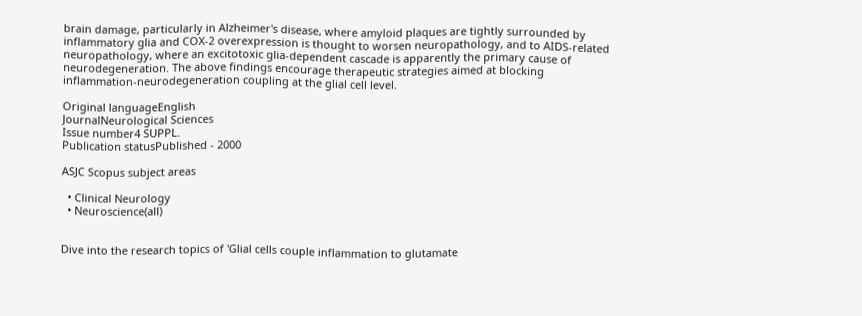brain damage, particularly in Alzheimer's disease, where amyloid plaques are tightly surrounded by inflammatory glia and COX-2 overexpression is thought to worsen neuropathology, and to AIDS-related neuropathology, where an excitotoxic glia-dependent cascade is apparently the primary cause of neurodegeneration. The above findings encourage therapeutic strategies aimed at blocking inflammation-neurodegeneration coupling at the glial cell level.

Original languageEnglish
JournalNeurological Sciences
Issue number4 SUPPL.
Publication statusPublished - 2000

ASJC Scopus subject areas

  • Clinical Neurology
  • Neuroscience(all)


Dive into the research topics of 'Glial cells couple inflammation to glutamate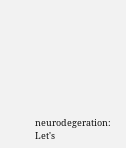neurodegeration: Let's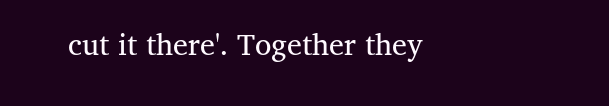cut it there'. Together they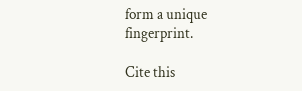form a unique fingerprint.

Cite this